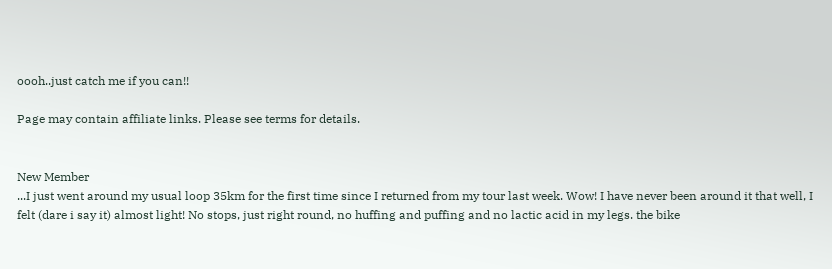oooh..just catch me if you can!!

Page may contain affiliate links. Please see terms for details.


New Member
...I just went around my usual loop 35km for the first time since I returned from my tour last week. Wow! I have never been around it that well, I felt (dare i say it) almost light! No stops, just right round, no huffing and puffing and no lactic acid in my legs. the bike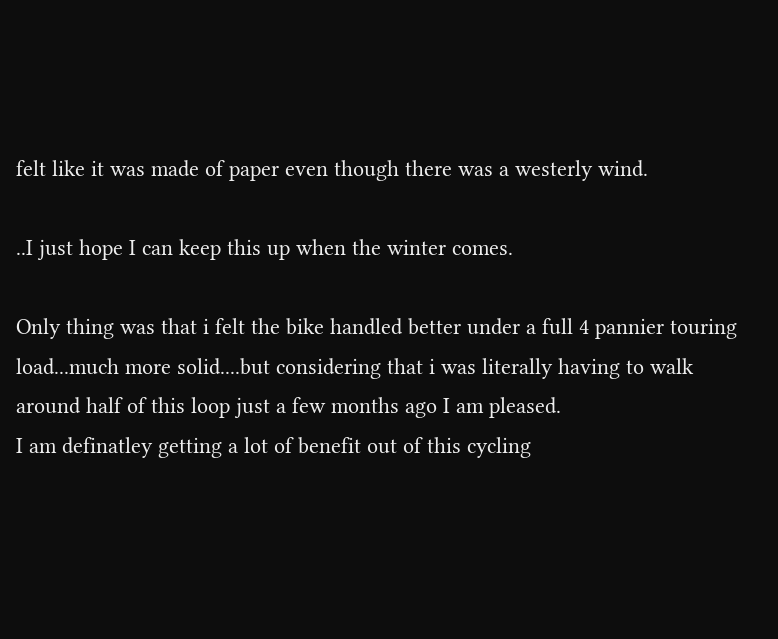felt like it was made of paper even though there was a westerly wind.

..I just hope I can keep this up when the winter comes.

Only thing was that i felt the bike handled better under a full 4 pannier touring load...much more solid....but considering that i was literally having to walk around half of this loop just a few months ago I am pleased.
I am definatley getting a lot of benefit out of this cycling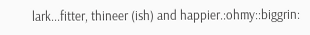lark...fitter, thineer (ish) and happier.:ohmy::biggrin: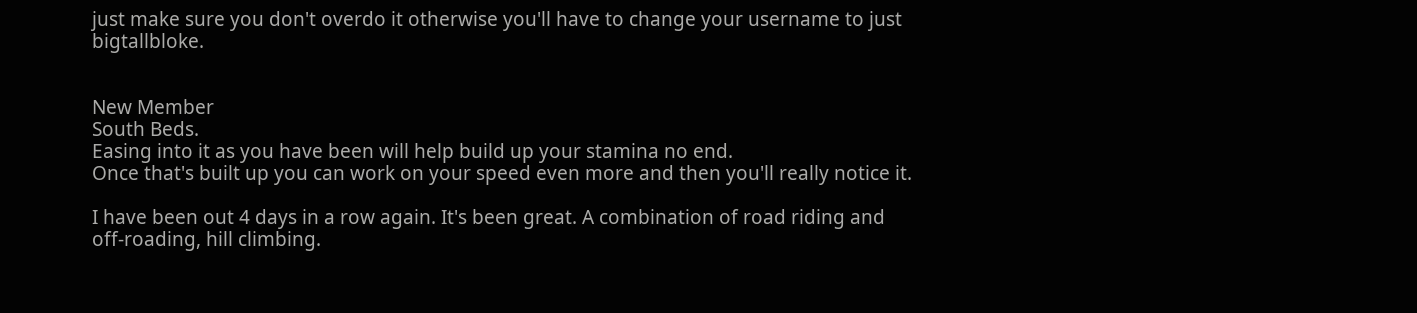just make sure you don't overdo it otherwise you'll have to change your username to just bigtallbloke.


New Member
South Beds.
Easing into it as you have been will help build up your stamina no end.
Once that's built up you can work on your speed even more and then you'll really notice it.

I have been out 4 days in a row again. It's been great. A combination of road riding and off-roading, hill climbing.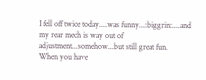I fell off twice today....was funny...:biggrin:....and my rear mech is way out of adjustment...somehow...but still great fun.
When you have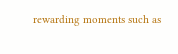rewarding moments such as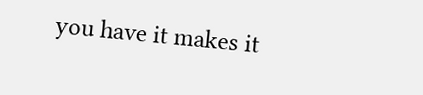you have it makes it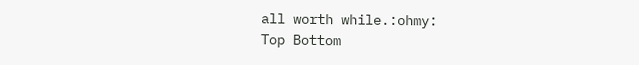all worth while.:ohmy:
Top Bottom